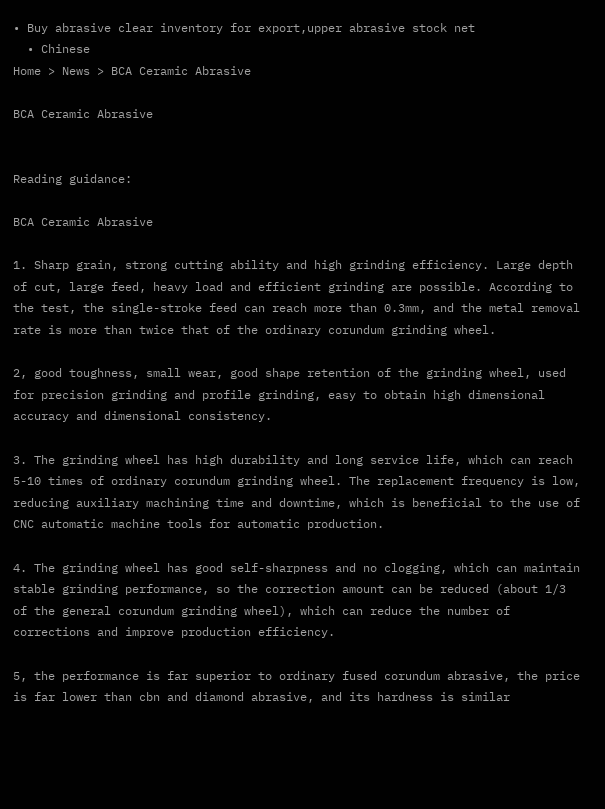• Buy abrasive clear inventory for export,upper abrasive stock net
  • Chinese
Home > News > BCA Ceramic Abrasive

BCA Ceramic Abrasive


Reading guidance:

BCA Ceramic Abrasive

1. Sharp grain, strong cutting ability and high grinding efficiency. Large depth of cut, large feed, heavy load and efficient grinding are possible. According to the test, the single-stroke feed can reach more than 0.3mm, and the metal removal rate is more than twice that of the ordinary corundum grinding wheel.

2, good toughness, small wear, good shape retention of the grinding wheel, used for precision grinding and profile grinding, easy to obtain high dimensional accuracy and dimensional consistency.

3. The grinding wheel has high durability and long service life, which can reach 5-10 times of ordinary corundum grinding wheel. The replacement frequency is low, reducing auxiliary machining time and downtime, which is beneficial to the use of CNC automatic machine tools for automatic production.

4. The grinding wheel has good self-sharpness and no clogging, which can maintain stable grinding performance, so the correction amount can be reduced (about 1/3 of the general corundum grinding wheel), which can reduce the number of corrections and improve production efficiency.

5, the performance is far superior to ordinary fused corundum abrasive, the price is far lower than cbn and diamond abrasive, and its hardness is similar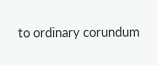to ordinary corundum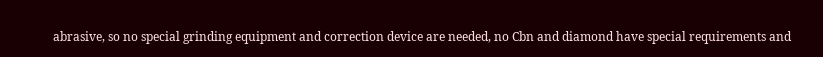abrasive, so no special grinding equipment and correction device are needed, no Cbn and diamond have special requirements and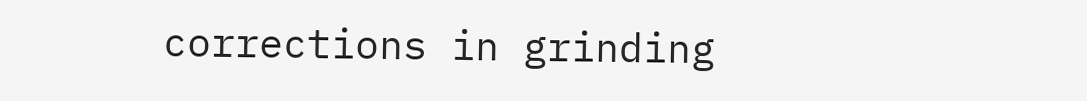corrections in grinding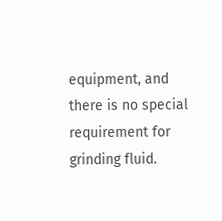equipment, and there is no special requirement for grinding fluid.